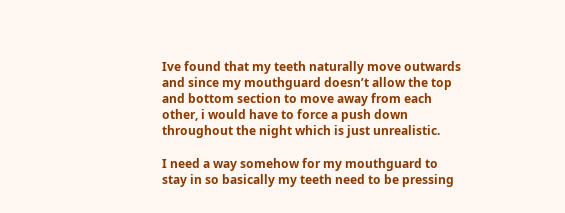Ive found that my teeth naturally move outwards and since my mouthguard doesn’t allow the top and bottom section to move away from each other, i would have to force a push down throughout the night which is just unrealistic.

I need a way somehow for my mouthguard to stay in so basically my teeth need to be pressing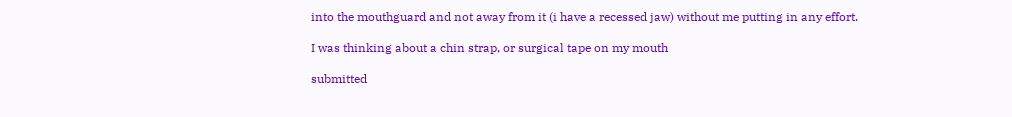into the mouthguard and not away from it (i have a recessed jaw) without me putting in any effort.

I was thinking about a chin strap, or surgical tape on my mouth

submitted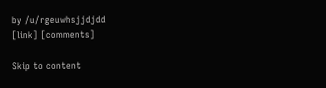by /u/rgeuwhsjjdjdd
[link] [comments]

Skip to content